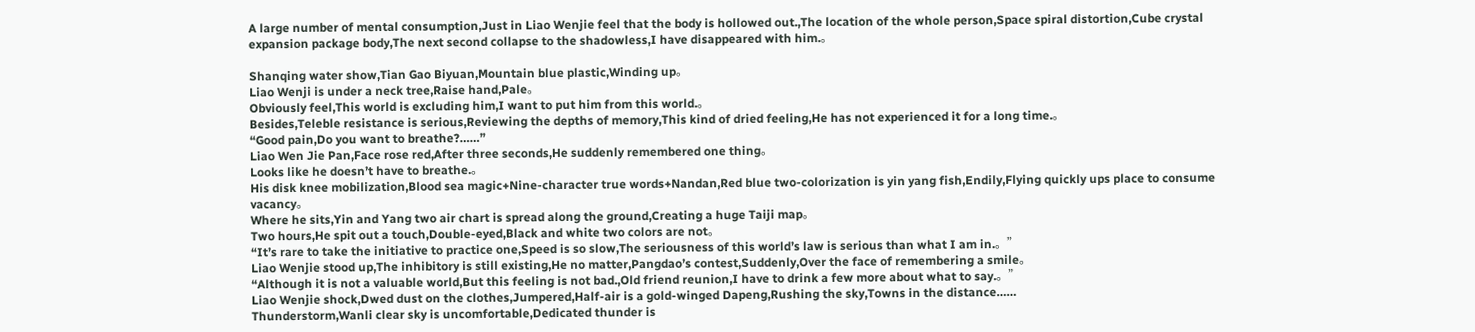A large number of mental consumption,Just in Liao Wenjie feel that the body is hollowed out.,The location of the whole person,Space spiral distortion,Cube crystal expansion package body,The next second collapse to the shadowless,I have disappeared with him.。

Shanqing water show,Tian Gao Biyuan,Mountain blue plastic,Winding up。
Liao Wenji is under a neck tree,Raise hand,Pale。
Obviously feel,This world is excluding him,I want to put him from this world.。
Besides,Teleble resistance is serious,Reviewing the depths of memory,This kind of dried feeling,He has not experienced it for a long time.。
“Good pain,Do you want to breathe?……”
Liao Wen Jie Pan,Face rose red,After three seconds,He suddenly remembered one thing。
Looks like he doesn’t have to breathe.。
His disk knee mobilization,Blood sea magic+Nine-character true words+Nandan,Red blue two-colorization is yin yang fish,Endily,Flying quickly ups place to consume vacancy。
Where he sits,Yin and Yang two air chart is spread along the ground,Creating a huge Taiji map。
Two hours,He spit out a touch,Double-eyed,Black and white two colors are not。
“It’s rare to take the initiative to practice one,Speed is so slow,The seriousness of this world’s law is serious than what I am in.。”
Liao Wenjie stood up,The inhibitory is still existing,He no matter,Pangdao’s contest,Suddenly,Over the face of remembering a smile。
“Although it is not a valuable world,But this feeling is not bad.,Old friend reunion,I have to drink a few more about what to say.。”
Liao Wenjie shock,Dwed dust on the clothes,Jumpered,Half-air is a gold-winged Dapeng,Rushing the sky,Towns in the distance……
Thunderstorm,Wanli clear sky is uncomfortable,Dedicated thunder is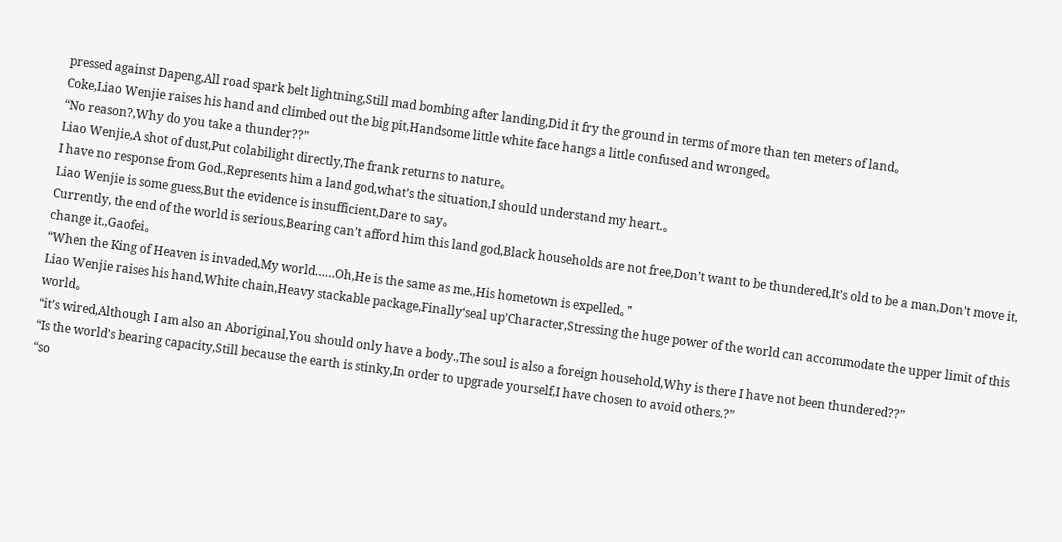pressed against Dapeng,All road spark belt lightning,Still mad bombing after landing,Did it fry the ground in terms of more than ten meters of land。
Coke,Liao Wenjie raises his hand and climbed out the big pit,Handsome little white face hangs a little confused and wronged。
“No reason?,Why do you take a thunder??”
Liao Wenjie,A shot of dust,Put colabilight directly,The frank returns to nature。
I have no response from God.,Represents him a land god,what’s the situation,I should understand my heart.。
Liao Wenjie is some guess,But the evidence is insufficient,Dare to say。
Currently, the end of the world is serious,Bearing can’t afford him this land god,Black households are not free,Don’t want to be thundered,It’s old to be a man,Don’t move it, change it.,Gaofei。
“When the King of Heaven is invaded,My world……Oh,He is the same as me.,His hometown is expelled。”
Liao Wenjie raises his hand,White chain,Heavy stackable package,Finally‘seal up’Character,Stressing the huge power of the world can accommodate the upper limit of this world。
“it’s wired,Although I am also an Aboriginal,You should only have a body.,The soul is also a foreign household,Why is there I have not been thundered??”
“Is the world’s bearing capacity,Still because the earth is stinky,In order to upgrade yourself,I have chosen to avoid others.?”
“so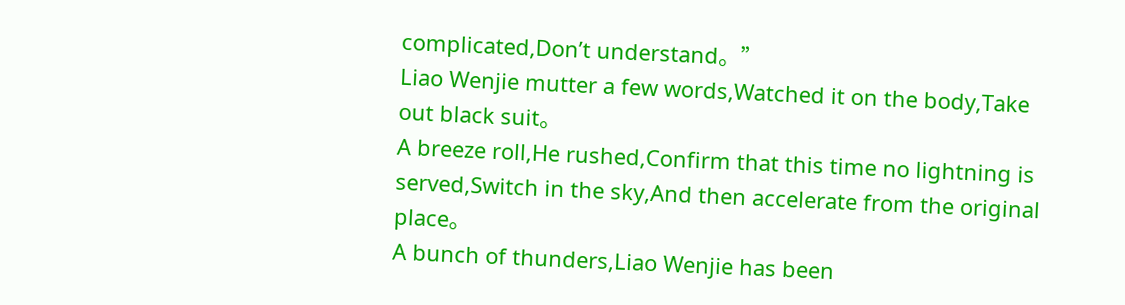complicated,Don’t understand。”
Liao Wenjie mutter a few words,Watched it on the body,Take out black suit。
A breeze roll,He rushed,Confirm that this time no lightning is served,Switch in the sky,And then accelerate from the original place。
A bunch of thunders,Liao Wenjie has been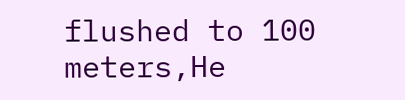flushed to 100 meters,He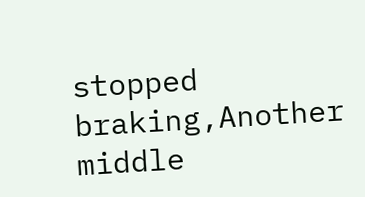stopped braking,Another middle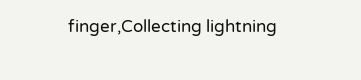finger,Collecting lightning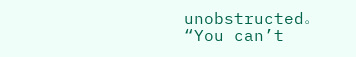unobstructed。
“You can’t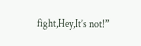fight,Hey,It’s not!”